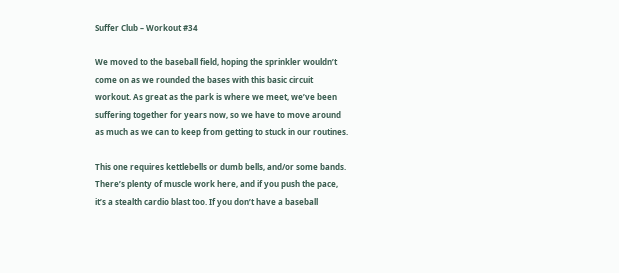Suffer Club – Workout #34

We moved to the baseball field, hoping the sprinkler wouldn’t come on as we rounded the bases with this basic circuit workout. As great as the park is where we meet, we’ve been suffering together for years now, so we have to move around as much as we can to keep from getting to stuck in our routines.

This one requires kettlebells or dumb bells, and/or some bands. There’s plenty of muscle work here, and if you push the pace, it’s a stealth cardio blast too. If you don’t have a baseball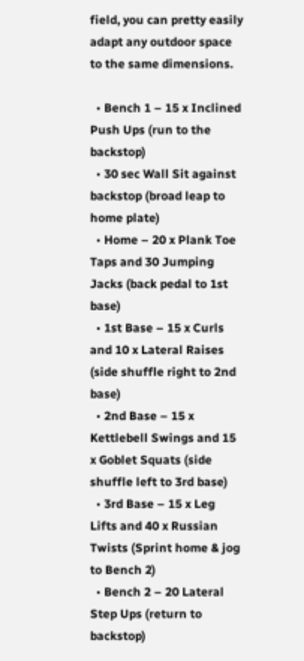field, you can pretty easily adapt any outdoor space to the same dimensions.

  • Bench 1 – 15 x Inclined Push Ups (run to the backstop)
  • 30 sec Wall Sit against backstop (broad leap to home plate)
  • Home – 20 x Plank Toe Taps and 30 Jumping Jacks (back pedal to 1st base)
  • 1st Base – 15 x Curls and 10 x Lateral Raises (side shuffle right to 2nd base)
  • 2nd Base – 15 x Kettlebell Swings and 15 x Goblet Squats (side shuffle left to 3rd base)
  • 3rd Base – 15 x Leg Lifts and 40 x Russian Twists (Sprint home & jog to Bench 2)
  • Bench 2 – 20 Lateral Step Ups (return to backstop)